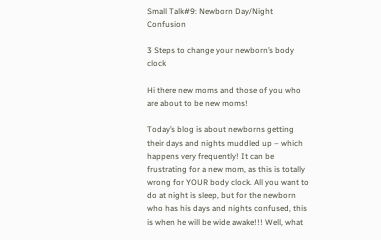Small Talk#9: Newborn Day/Night Confusion

3 Steps to change your newborn’s body clock

Hi there new moms and those of you who are about to be new moms!

Today’s blog is about newborns getting their days and nights muddled up – which happens very frequently! It can be frustrating for a new mom, as this is totally wrong for YOUR body clock. All you want to do at night is sleep, but for the newborn who has his days and nights confused, this is when he will be wide awake!!! Well, what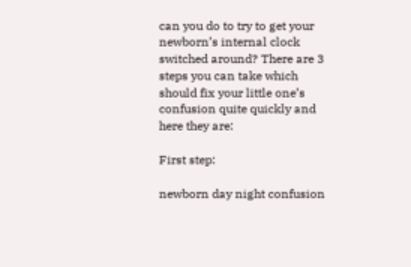can you do to try to get your newborn’s internal clock switched around? There are 3 steps you can take which should fix your little one’s confusion quite quickly and here they are:

First step:

newborn day night confusion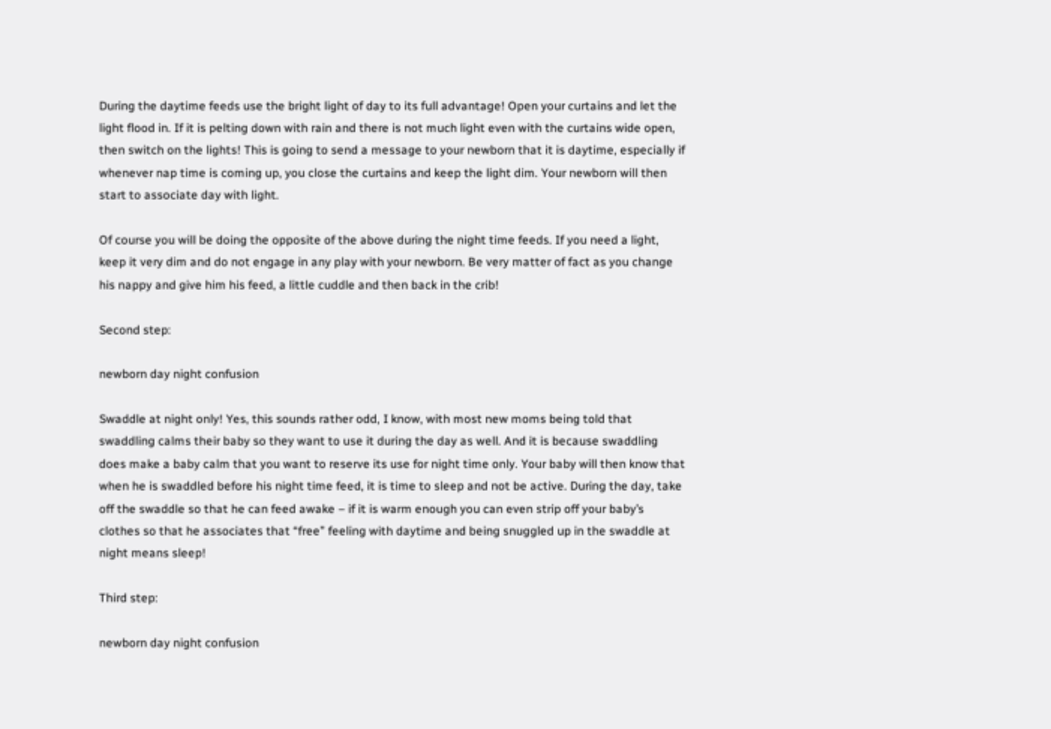During the daytime feeds use the bright light of day to its full advantage! Open your curtains and let the light flood in. If it is pelting down with rain and there is not much light even with the curtains wide open, then switch on the lights! This is going to send a message to your newborn that it is daytime, especially if whenever nap time is coming up, you close the curtains and keep the light dim. Your newborn will then start to associate day with light.

Of course you will be doing the opposite of the above during the night time feeds. If you need a light, keep it very dim and do not engage in any play with your newborn. Be very matter of fact as you change his nappy and give him his feed, a little cuddle and then back in the crib!

Second step:

newborn day night confusion

Swaddle at night only! Yes, this sounds rather odd, I know, with most new moms being told that swaddling calms their baby so they want to use it during the day as well. And it is because swaddling does make a baby calm that you want to reserve its use for night time only. Your baby will then know that when he is swaddled before his night time feed, it is time to sleep and not be active. During the day, take off the swaddle so that he can feed awake – if it is warm enough you can even strip off your baby’s clothes so that he associates that “free” feeling with daytime and being snuggled up in the swaddle at night means sleep!

Third step:

newborn day night confusion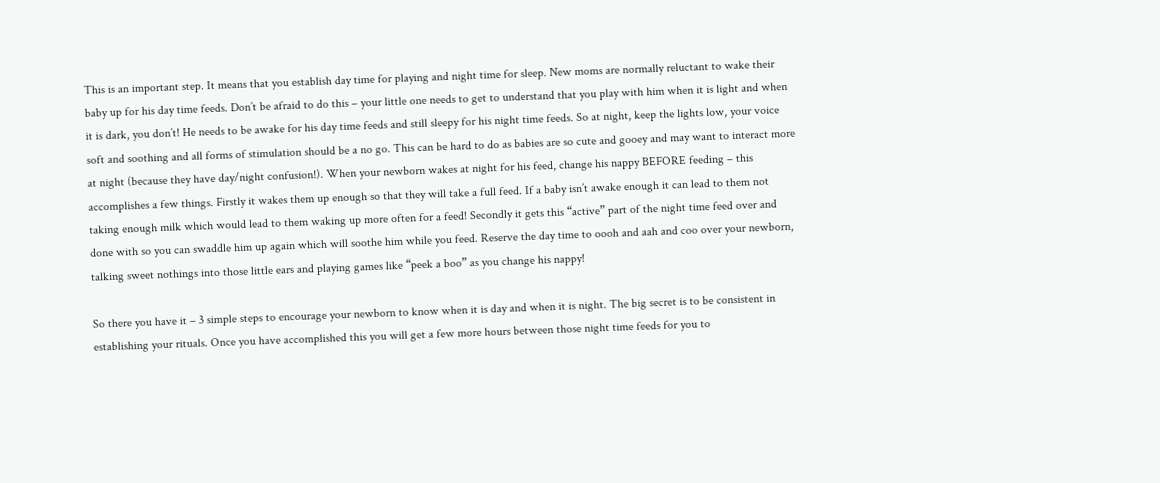This is an important step. It means that you establish day time for playing and night time for sleep. New moms are normally reluctant to wake their baby up for his day time feeds. Don’t be afraid to do this – your little one needs to get to understand that you play with him when it is light and when it is dark, you don’t! He needs to be awake for his day time feeds and still sleepy for his night time feeds. So at night, keep the lights low, your voice soft and soothing and all forms of stimulation should be a no go. This can be hard to do as babies are so cute and gooey and may want to interact more at night (because they have day/night confusion!). When your newborn wakes at night for his feed, change his nappy BEFORE feeding – this accomplishes a few things. Firstly it wakes them up enough so that they will take a full feed. If a baby isn’t awake enough it can lead to them not taking enough milk which would lead to them waking up more often for a feed! Secondly it gets this “active” part of the night time feed over and done with so you can swaddle him up again which will soothe him while you feed. Reserve the day time to oooh and aah and coo over your newborn, talking sweet nothings into those little ears and playing games like “peek a boo” as you change his nappy!

So there you have it – 3 simple steps to encourage your newborn to know when it is day and when it is night. The big secret is to be consistent in establishing your rituals. Once you have accomplished this you will get a few more hours between those night time feeds for you to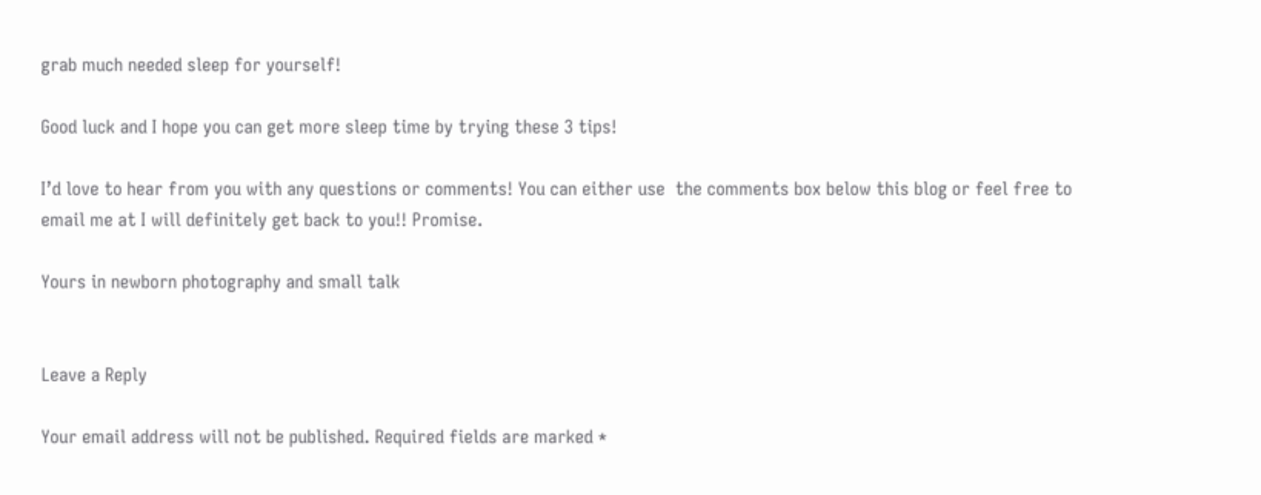grab much needed sleep for yourself!

Good luck and I hope you can get more sleep time by trying these 3 tips!

I’d love to hear from you with any questions or comments! You can either use  the comments box below this blog or feel free to email me at I will definitely get back to you!! Promise.

Yours in newborn photography and small talk


Leave a Reply

Your email address will not be published. Required fields are marked *